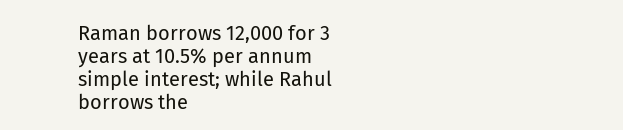Raman borrows 12,000 for 3 years at 10.5% per annum simple interest; while Rahul borrows the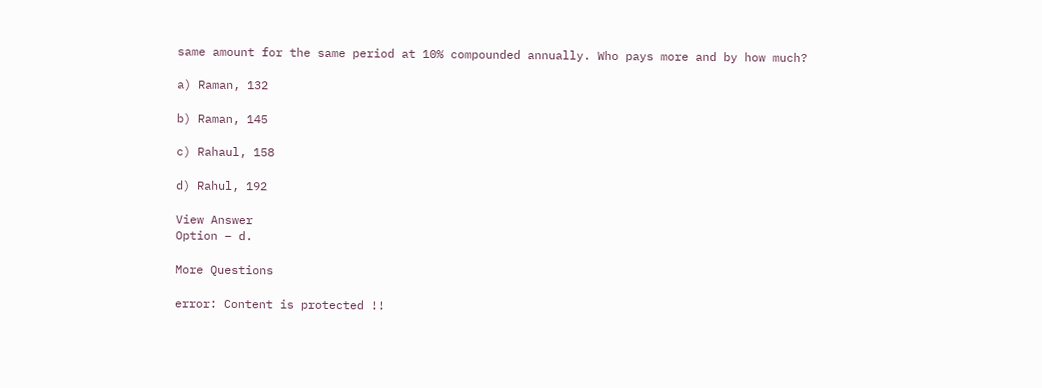same amount for the same period at 10% compounded annually. Who pays more and by how much?

a) Raman, 132

b) Raman, 145

c) Rahaul, 158

d) Rahul, 192

View Answer
Option – d.

More Questions

error: Content is protected !!